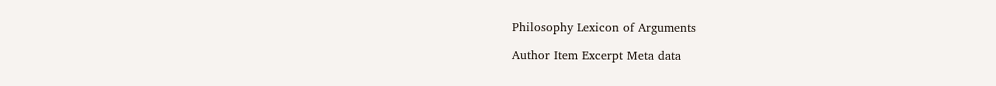Philosophy Lexicon of Arguments

Author Item Excerpt Meta data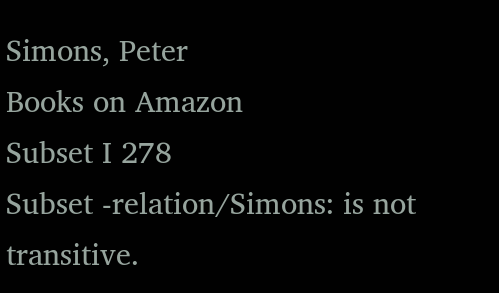Simons, Peter
Books on Amazon
Subset I 278
Subset -relation/Simons: is not transitive.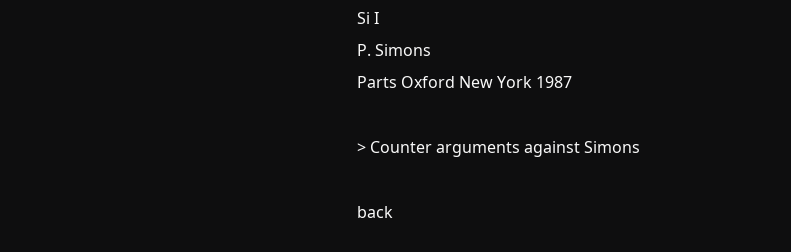Si I
P. Simons
Parts Oxford New York 1987

> Counter arguments against Simons

back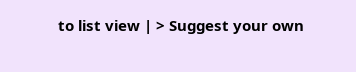to list view | > Suggest your own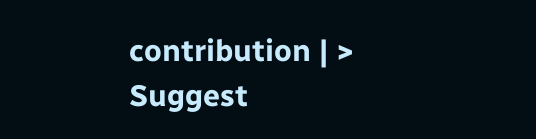contribution | > Suggest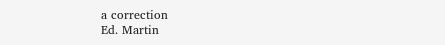a correction
Ed. Martin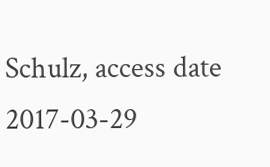Schulz, access date 2017-03-29